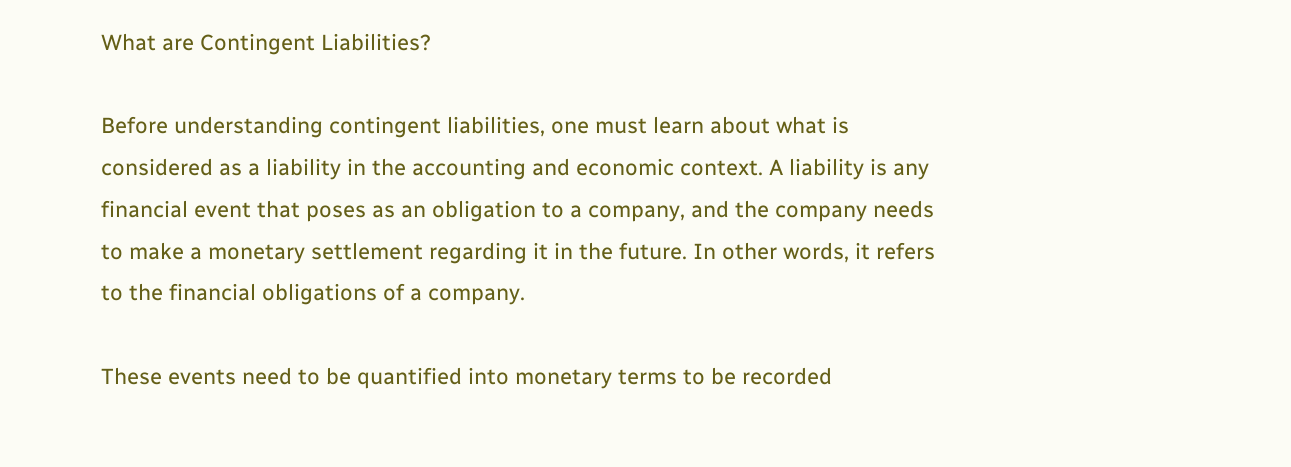What are Contingent Liabilities?

Before understanding contingent liabilities, one must learn about what is considered as a liability in the accounting and economic context. A liability is any financial event that poses as an obligation to a company, and the company needs to make a monetary settlement regarding it in the future. In other words, it refers to the financial obligations of a company.

These events need to be quantified into monetary terms to be recorded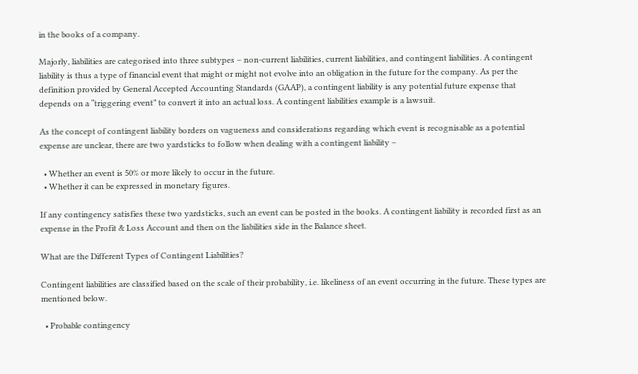in the books of a company.

Majorly, liabilities are categorised into three subtypes – non-current liabilities, current liabilities, and contingent liabilities. A contingent liability is thus a type of financial event that might or might not evolve into an obligation in the future for the company. As per the definition provided by General Accepted Accounting Standards (GAAP), a contingent liability is any potential future expense that depends on a “triggering event” to convert it into an actual loss. A contingent liabilities example is a lawsuit.

As the concept of contingent liability borders on vagueness and considerations regarding which event is recognisable as a potential expense are unclear, there are two yardsticks to follow when dealing with a contingent liability –

  • Whether an event is 50% or more likely to occur in the future.
  • Whether it can be expressed in monetary figures.

If any contingency satisfies these two yardsticks, such an event can be posted in the books. A contingent liability is recorded first as an expense in the Profit & Loss Account and then on the liabilities side in the Balance sheet.

What are the Different Types of Contingent Liabilities?

Contingent liabilities are classified based on the scale of their probability, i.e. likeliness of an event occurring in the future. These types are mentioned below.

  • Probable contingency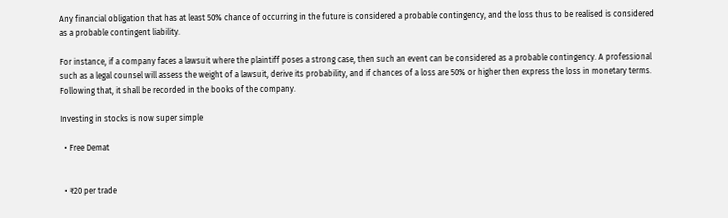Any financial obligation that has at least 50% chance of occurring in the future is considered a probable contingency, and the loss thus to be realised is considered as a probable contingent liability.

For instance, if a company faces a lawsuit where the plaintiff poses a strong case, then such an event can be considered as a probable contingency. A professional such as a legal counsel will assess the weight of a lawsuit, derive its probability, and if chances of a loss are 50% or higher then express the loss in monetary terms. Following that, it shall be recorded in the books of the company.

Investing in stocks is now super simple

  • Free Demat


  • ₹20 per trade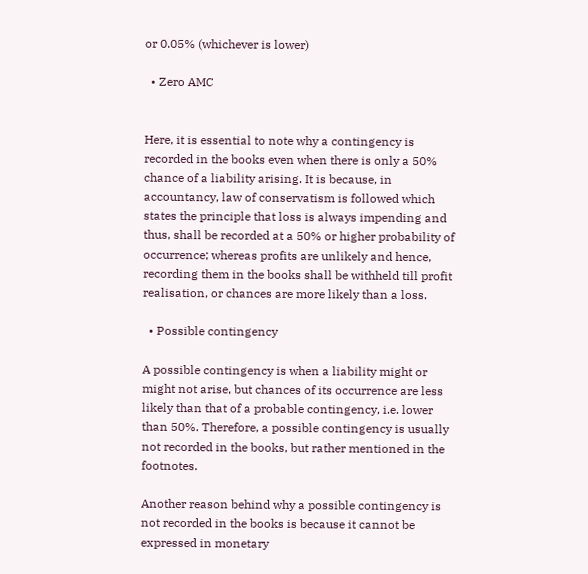or 0.05% (whichever is lower)

  • Zero AMC


Here, it is essential to note why a contingency is recorded in the books even when there is only a 50% chance of a liability arising. It is because, in accountancy, law of conservatism is followed which states the principle that loss is always impending and thus, shall be recorded at a 50% or higher probability of occurrence; whereas profits are unlikely and hence, recording them in the books shall be withheld till profit realisation, or chances are more likely than a loss.

  • Possible contingency

A possible contingency is when a liability might or might not arise, but chances of its occurrence are less likely than that of a probable contingency, i.e. lower than 50%. Therefore, a possible contingency is usually not recorded in the books, but rather mentioned in the footnotes.

Another reason behind why a possible contingency is not recorded in the books is because it cannot be expressed in monetary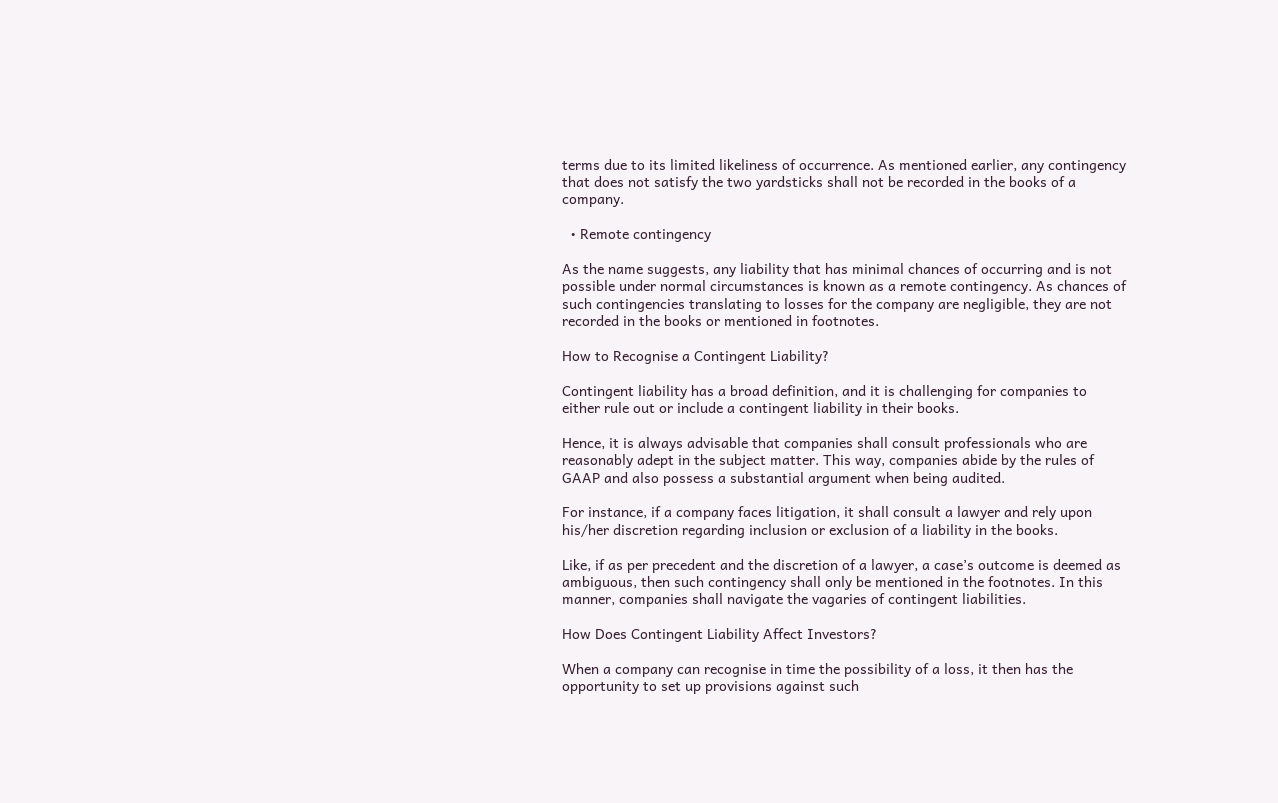terms due to its limited likeliness of occurrence. As mentioned earlier, any contingency that does not satisfy the two yardsticks shall not be recorded in the books of a company.

  • Remote contingency

As the name suggests, any liability that has minimal chances of occurring and is not possible under normal circumstances is known as a remote contingency. As chances of such contingencies translating to losses for the company are negligible, they are not recorded in the books or mentioned in footnotes.

How to Recognise a Contingent Liability?

Contingent liability has a broad definition, and it is challenging for companies to either rule out or include a contingent liability in their books.

Hence, it is always advisable that companies shall consult professionals who are reasonably adept in the subject matter. This way, companies abide by the rules of GAAP and also possess a substantial argument when being audited.

For instance, if a company faces litigation, it shall consult a lawyer and rely upon his/her discretion regarding inclusion or exclusion of a liability in the books.

Like, if as per precedent and the discretion of a lawyer, a case’s outcome is deemed as ambiguous, then such contingency shall only be mentioned in the footnotes. In this manner, companies shall navigate the vagaries of contingent liabilities.

How Does Contingent Liability Affect Investors?

When a company can recognise in time the possibility of a loss, it then has the opportunity to set up provisions against such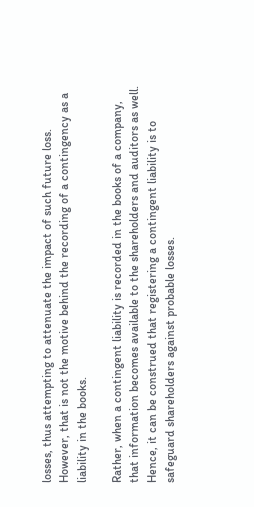losses, thus attempting to attenuate the impact of such future loss. However, that is not the motive behind the recording of a contingency as a liability in the books.

Rather, when a contingent liability is recorded in the books of a company, that information becomes available to the shareholders and auditors as well. Hence, it can be construed that registering a contingent liability is to safeguard shareholders against probable losses.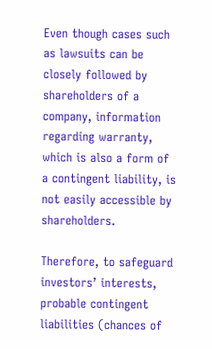Even though cases such as lawsuits can be closely followed by shareholders of a company, information regarding warranty, which is also a form of a contingent liability, is not easily accessible by shareholders.

Therefore, to safeguard investors’ interests, probable contingent liabilities (chances of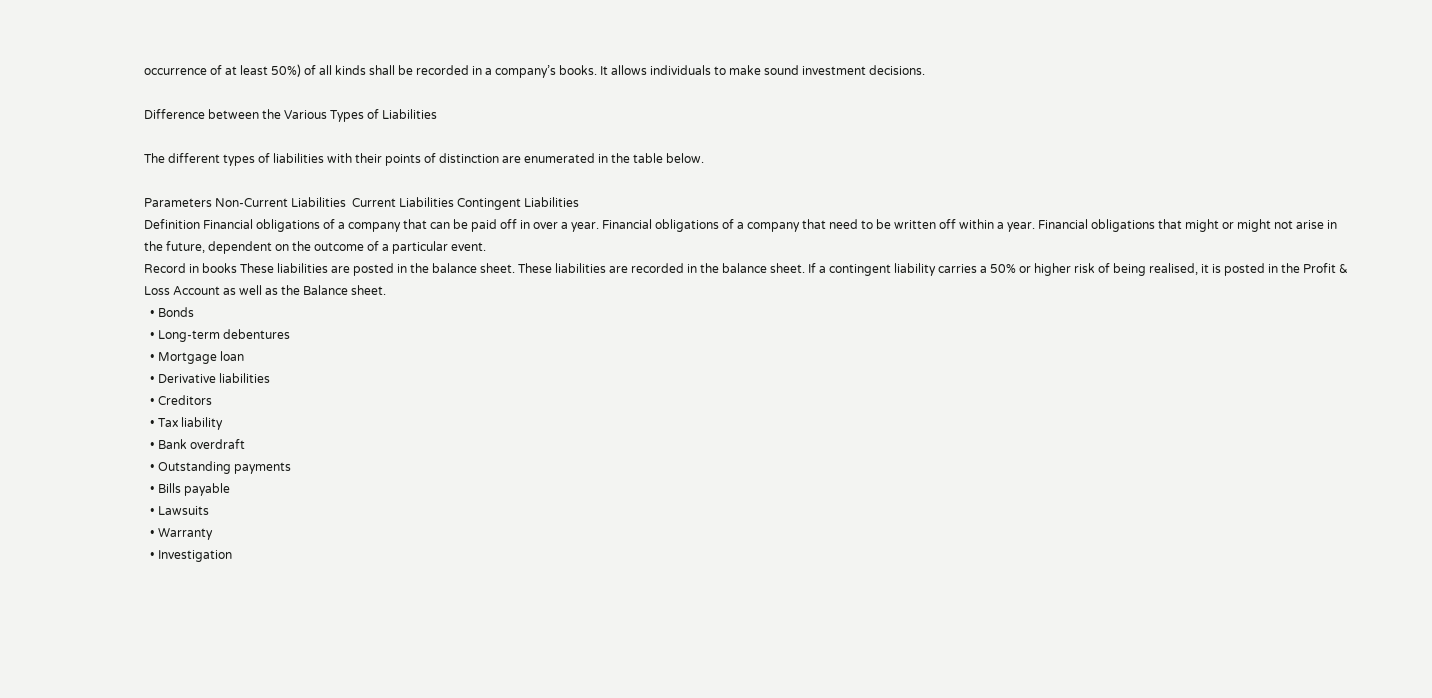occurrence of at least 50%) of all kinds shall be recorded in a company’s books. It allows individuals to make sound investment decisions.

Difference between the Various Types of Liabilities

The different types of liabilities with their points of distinction are enumerated in the table below.

Parameters Non-Current Liabilities  Current Liabilities Contingent Liabilities
Definition Financial obligations of a company that can be paid off in over a year. Financial obligations of a company that need to be written off within a year. Financial obligations that might or might not arise in the future, dependent on the outcome of a particular event.
Record in books These liabilities are posted in the balance sheet. These liabilities are recorded in the balance sheet. If a contingent liability carries a 50% or higher risk of being realised, it is posted in the Profit & Loss Account as well as the Balance sheet.
  • Bonds
  • Long-term debentures
  • Mortgage loan
  • Derivative liabilities
  • Creditors
  • Tax liability
  • Bank overdraft
  • Outstanding payments
  • Bills payable
  • Lawsuits
  • Warranty
  • Investigation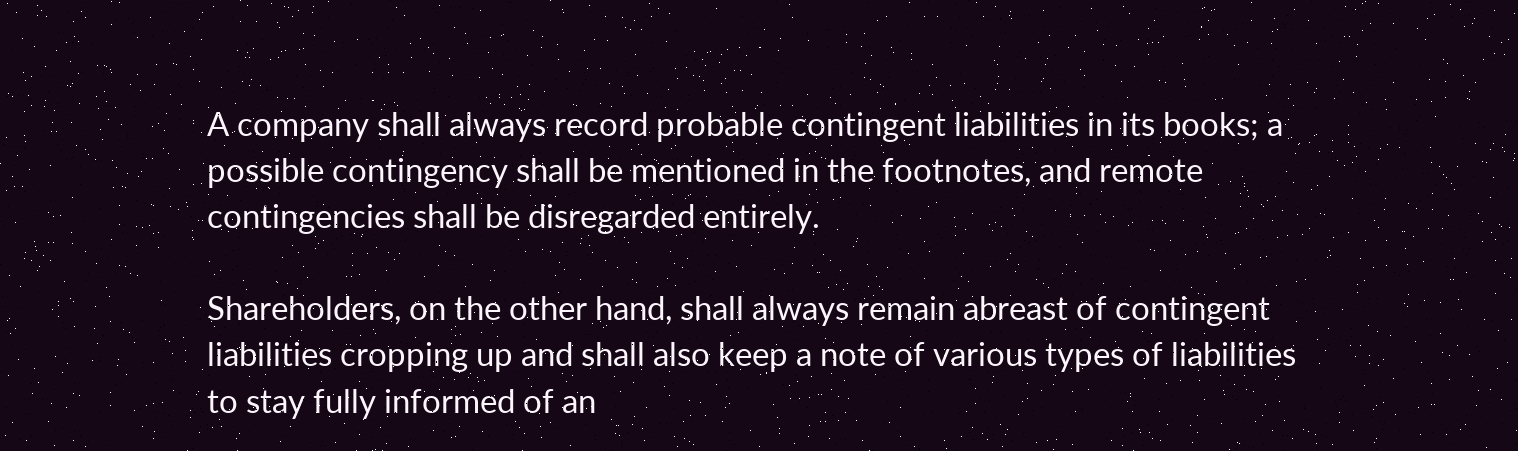A company shall always record probable contingent liabilities in its books; a possible contingency shall be mentioned in the footnotes, and remote contingencies shall be disregarded entirely.

Shareholders, on the other hand, shall always remain abreast of contingent liabilities cropping up and shall also keep a note of various types of liabilities to stay fully informed of an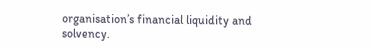organisation’s financial liquidity and solvency.